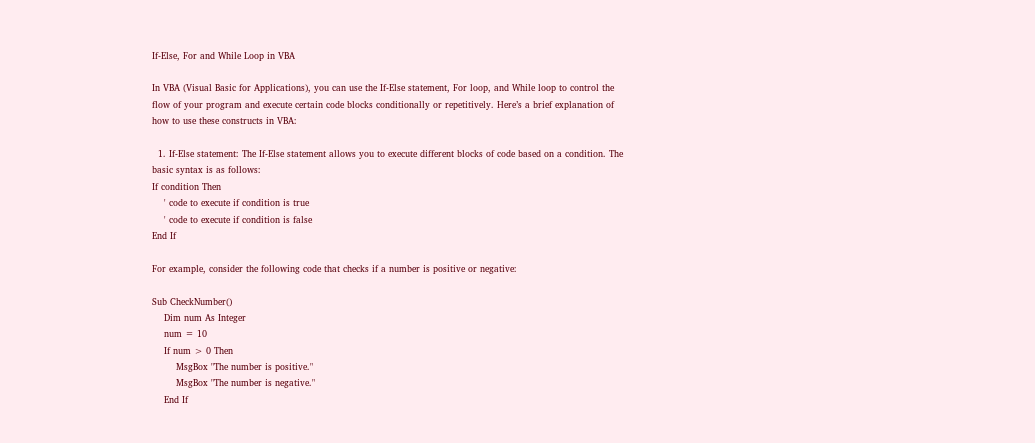If-Else, For and While Loop in VBA

In VBA (Visual Basic for Applications), you can use the If-Else statement, For loop, and While loop to control the flow of your program and execute certain code blocks conditionally or repetitively. Here’s a brief explanation of how to use these constructs in VBA:

  1. If-Else statement: The If-Else statement allows you to execute different blocks of code based on a condition. The basic syntax is as follows:
If condition Then
    ' code to execute if condition is true
    ' code to execute if condition is false
End If

For example, consider the following code that checks if a number is positive or negative:

Sub CheckNumber()
    Dim num As Integer
    num = 10
    If num > 0 Then
        MsgBox "The number is positive."
        MsgBox "The number is negative."
    End If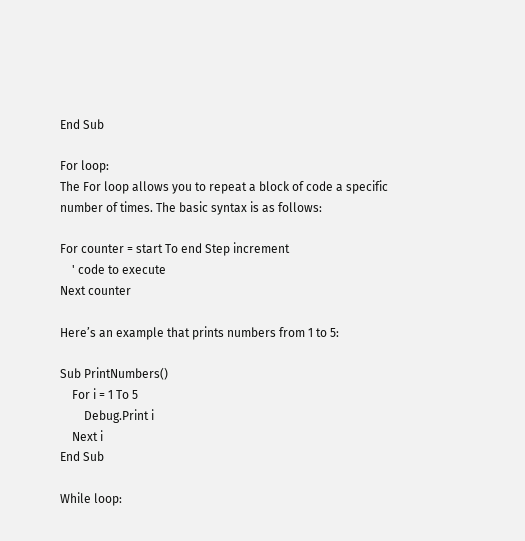End Sub

For loop:
The For loop allows you to repeat a block of code a specific number of times. The basic syntax is as follows:

For counter = start To end Step increment
    ' code to execute
Next counter

Here’s an example that prints numbers from 1 to 5:

Sub PrintNumbers()
    For i = 1 To 5
        Debug.Print i
    Next i
End Sub

While loop: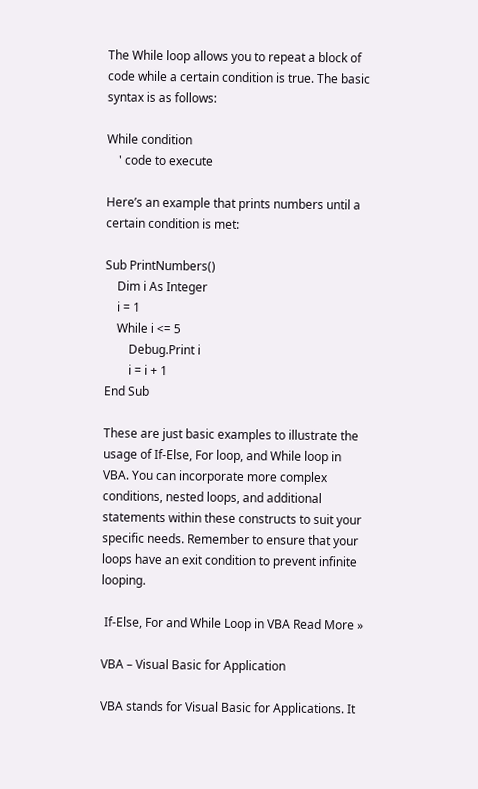The While loop allows you to repeat a block of code while a certain condition is true. The basic syntax is as follows:

While condition
    ' code to execute

Here’s an example that prints numbers until a certain condition is met:

Sub PrintNumbers()
    Dim i As Integer
    i = 1
    While i <= 5
        Debug.Print i
        i = i + 1
End Sub

These are just basic examples to illustrate the usage of If-Else, For loop, and While loop in VBA. You can incorporate more complex conditions, nested loops, and additional statements within these constructs to suit your specific needs. Remember to ensure that your loops have an exit condition to prevent infinite looping.

 If-Else, For and While Loop in VBA Read More »

VBA – Visual Basic for Application

VBA stands for Visual Basic for Applications. It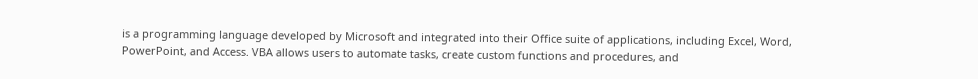is a programming language developed by Microsoft and integrated into their Office suite of applications, including Excel, Word, PowerPoint, and Access. VBA allows users to automate tasks, create custom functions and procedures, and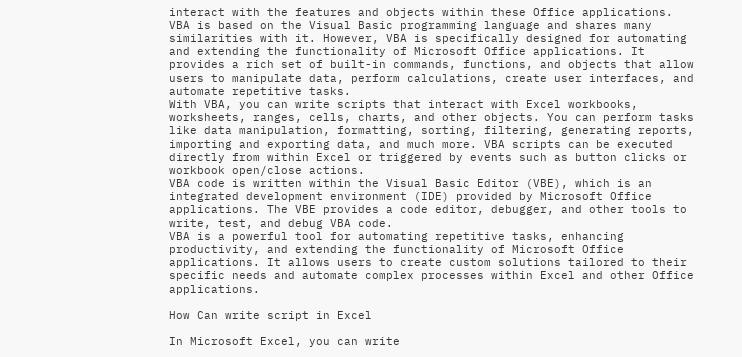interact with the features and objects within these Office applications.
VBA is based on the Visual Basic programming language and shares many similarities with it. However, VBA is specifically designed for automating and extending the functionality of Microsoft Office applications. It provides a rich set of built-in commands, functions, and objects that allow users to manipulate data, perform calculations, create user interfaces, and automate repetitive tasks.
With VBA, you can write scripts that interact with Excel workbooks, worksheets, ranges, cells, charts, and other objects. You can perform tasks like data manipulation, formatting, sorting, filtering, generating reports, importing and exporting data, and much more. VBA scripts can be executed directly from within Excel or triggered by events such as button clicks or workbook open/close actions.
VBA code is written within the Visual Basic Editor (VBE), which is an integrated development environment (IDE) provided by Microsoft Office applications. The VBE provides a code editor, debugger, and other tools to write, test, and debug VBA code.
VBA is a powerful tool for automating repetitive tasks, enhancing productivity, and extending the functionality of Microsoft Office applications. It allows users to create custom solutions tailored to their specific needs and automate complex processes within Excel and other Office applications.

How Can write script in Excel

In Microsoft Excel, you can write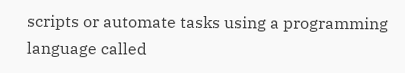scripts or automate tasks using a programming language called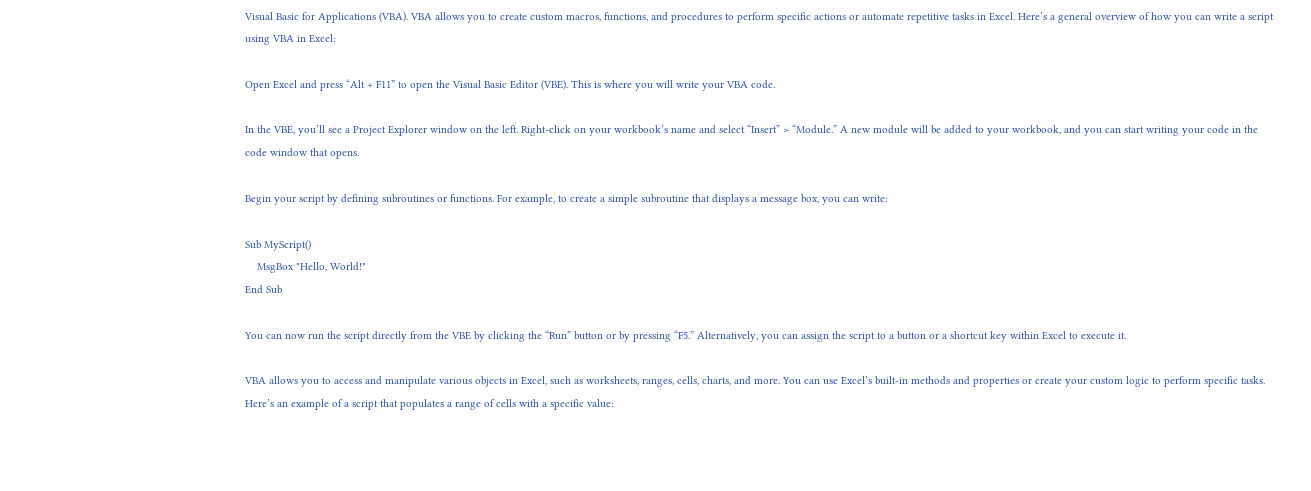Visual Basic for Applications (VBA). VBA allows you to create custom macros, functions, and procedures to perform specific actions or automate repetitive tasks in Excel. Here’s a general overview of how you can write a script using VBA in Excel:

Open Excel and press “Alt + F11” to open the Visual Basic Editor (VBE). This is where you will write your VBA code.

In the VBE, you’ll see a Project Explorer window on the left. Right-click on your workbook’s name and select “Insert” > “Module.” A new module will be added to your workbook, and you can start writing your code in the code window that opens.

Begin your script by defining subroutines or functions. For example, to create a simple subroutine that displays a message box, you can write:

Sub MyScript()
    MsgBox "Hello, World!"
End Sub

You can now run the script directly from the VBE by clicking the “Run” button or by pressing “F5.” Alternatively, you can assign the script to a button or a shortcut key within Excel to execute it.

VBA allows you to access and manipulate various objects in Excel, such as worksheets, ranges, cells, charts, and more. You can use Excel’s built-in methods and properties or create your custom logic to perform specific tasks. Here’s an example of a script that populates a range of cells with a specific value: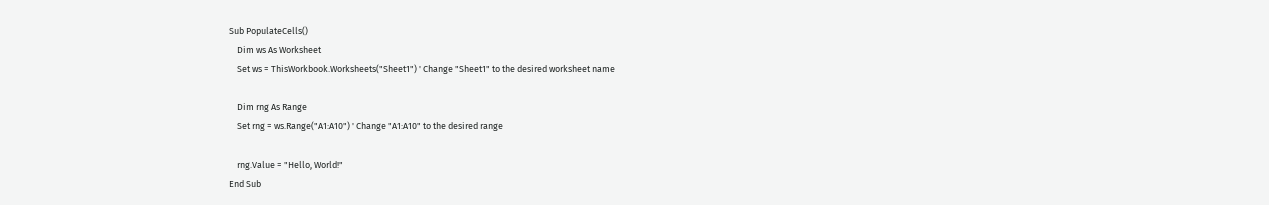Sub PopulateCells()
    Dim ws As Worksheet
    Set ws = ThisWorkbook.Worksheets("Sheet1") ' Change "Sheet1" to the desired worksheet name

    Dim rng As Range
    Set rng = ws.Range("A1:A10") ' Change "A1:A10" to the desired range

    rng.Value = "Hello, World!"
End Sub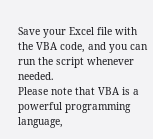Save your Excel file with the VBA code, and you can run the script whenever needed.
Please note that VBA is a powerful programming language,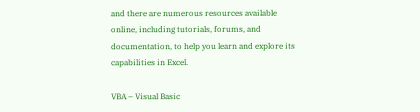and there are numerous resources available online, including tutorials, forums, and documentation, to help you learn and explore its capabilities in Excel.

VBA – Visual Basic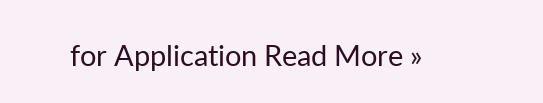for Application Read More »